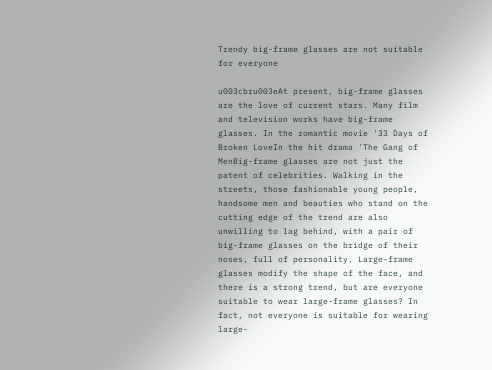Trendy big-frame glasses are not suitable for everyone

u003cbru003eAt present, big-frame glasses are the love of current stars. Many film and television works have big-frame glasses. In the romantic movie '33 Days of Broken LoveIn the hit drama 'The Gang of MenBig-frame glasses are not just the patent of celebrities. Walking in the streets, those fashionable young people, handsome men and beauties who stand on the cutting edge of the trend are also unwilling to lag behind, with a pair of big-frame glasses on the bridge of their noses, full of personality. Large-frame glasses modify the shape of the face, and there is a strong trend, but are everyone suitable to wear large-frame glasses? In fact, not everyone is suitable for wearing large-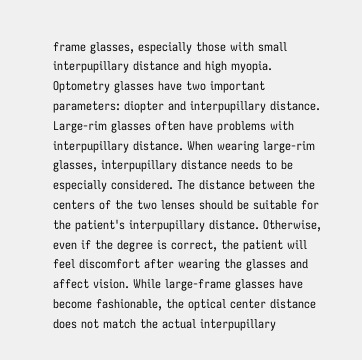frame glasses, especially those with small interpupillary distance and high myopia. Optometry glasses have two important parameters: diopter and interpupillary distance. Large-rim glasses often have problems with interpupillary distance. When wearing large-rim glasses, interpupillary distance needs to be especially considered. The distance between the centers of the two lenses should be suitable for the patient's interpupillary distance. Otherwise, even if the degree is correct, the patient will feel discomfort after wearing the glasses and affect vision. While large-frame glasses have become fashionable, the optical center distance does not match the actual interpupillary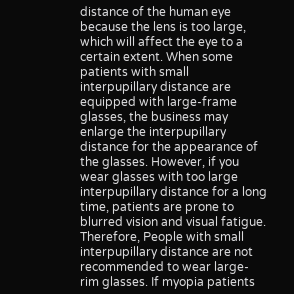distance of the human eye because the lens is too large, which will affect the eye to a certain extent. When some patients with small interpupillary distance are equipped with large-frame glasses, the business may enlarge the interpupillary distance for the appearance of the glasses. However, if you wear glasses with too large interpupillary distance for a long time, patients are prone to blurred vision and visual fatigue. Therefore, People with small interpupillary distance are not recommended to wear large-rim glasses. If myopia patients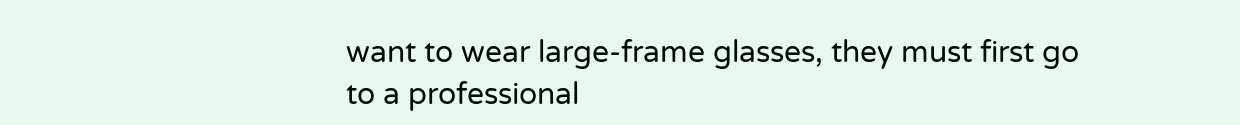want to wear large-frame glasses, they must first go to a professional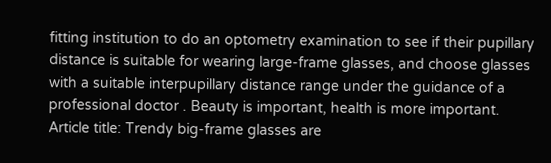fitting institution to do an optometry examination to see if their pupillary distance is suitable for wearing large-frame glasses, and choose glasses with a suitable interpupillary distance range under the guidance of a professional doctor . Beauty is important, health is more important. Article title: Trendy big-frame glasses are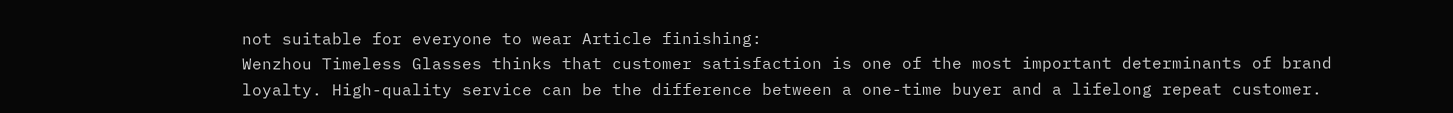not suitable for everyone to wear Article finishing:
Wenzhou Timeless Glasses thinks that customer satisfaction is one of the most important determinants of brand loyalty. High-quality service can be the difference between a one-time buyer and a lifelong repeat customer.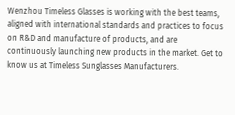Wenzhou Timeless Glasses is working with the best teams, aligned with international standards and practices to focus on R&D and manufacture of products, and are continuously launching new products in the market. Get to know us at Timeless Sunglasses Manufacturers.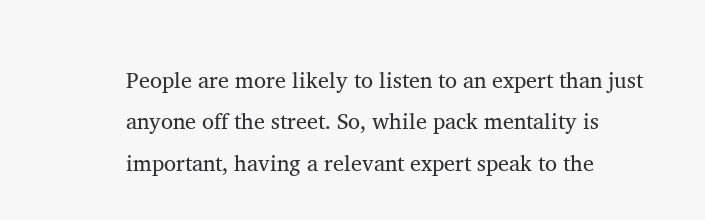People are more likely to listen to an expert than just anyone off the street. So, while pack mentality is important, having a relevant expert speak to the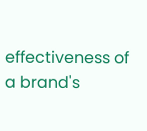effectiveness of a brand's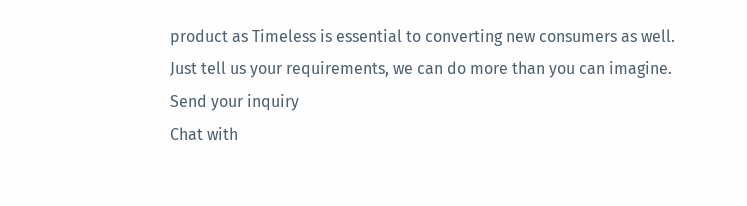product as Timeless is essential to converting new consumers as well.
Just tell us your requirements, we can do more than you can imagine.
Send your inquiry
Chat with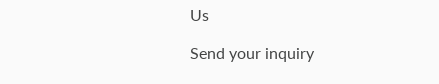Us

Send your inquiry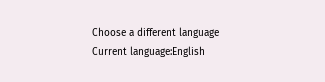Choose a different language
Current language:English